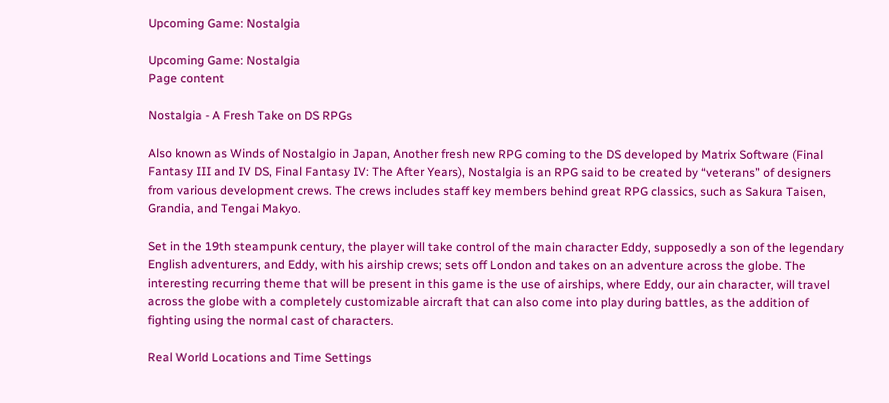Upcoming Game: Nostalgia

Upcoming Game: Nostalgia
Page content

Nostalgia - A Fresh Take on DS RPGs

Also known as Winds of Nostalgio in Japan, Another fresh new RPG coming to the DS developed by Matrix Software (Final Fantasy III and IV DS, Final Fantasy IV: The After Years), Nostalgia is an RPG said to be created by “veterans” of designers from various development crews. The crews includes staff key members behind great RPG classics, such as Sakura Taisen, Grandia, and Tengai Makyo.

Set in the 19th steampunk century, the player will take control of the main character Eddy, supposedly a son of the legendary English adventurers, and Eddy, with his airship crews; sets off London and takes on an adventure across the globe. The interesting recurring theme that will be present in this game is the use of airships, where Eddy, our ain character, will travel across the globe with a completely customizable aircraft that can also come into play during battles, as the addition of fighting using the normal cast of characters.

Real World Locations and Time Settings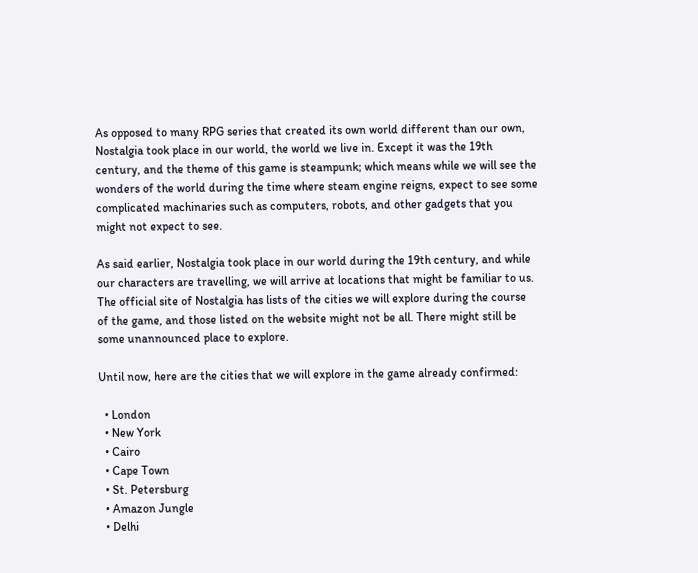As opposed to many RPG series that created its own world different than our own, Nostalgia took place in our world, the world we live in. Except it was the 19th century, and the theme of this game is steampunk; which means while we will see the wonders of the world during the time where steam engine reigns, expect to see some complicated machinaries such as computers, robots, and other gadgets that you might not expect to see.

As said earlier, Nostalgia took place in our world during the 19th century, and while our characters are travelling, we will arrive at locations that might be familiar to us. The official site of Nostalgia has lists of the cities we will explore during the course of the game, and those listed on the website might not be all. There might still be some unannounced place to explore.

Until now, here are the cities that we will explore in the game already confirmed:

  • London
  • New York
  • Cairo
  • Cape Town
  • St. Petersburg
  • Amazon Jungle
  • Delhi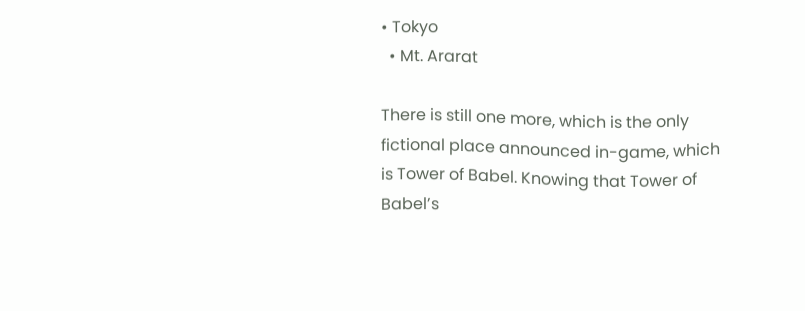• Tokyo
  • Mt. Ararat

There is still one more, which is the only fictional place announced in-game, which is Tower of Babel. Knowing that Tower of Babel’s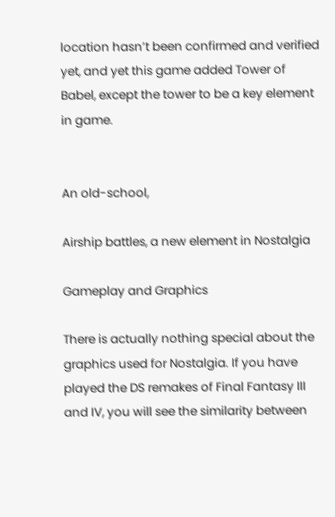location hasn’t been confirmed and verified yet, and yet this game added Tower of Babel, except the tower to be a key element in game.


An old-school,

Airship battles, a new element in Nostalgia

Gameplay and Graphics

There is actually nothing special about the graphics used for Nostalgia. If you have played the DS remakes of Final Fantasy III and IV, you will see the similarity between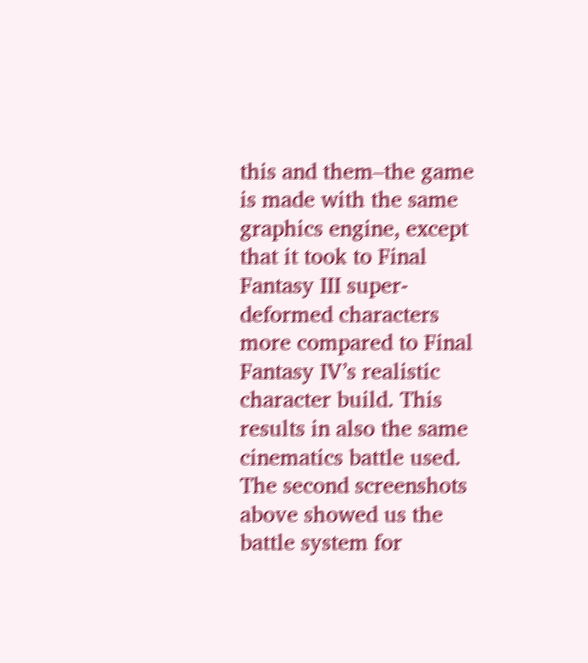this and them–the game is made with the same graphics engine, except that it took to Final Fantasy III super-deformed characters more compared to Final Fantasy IV’s realistic character build. This results in also the same cinematics battle used. The second screenshots above showed us the battle system for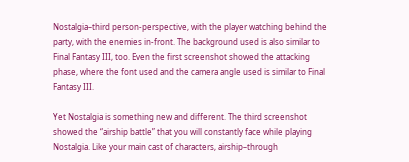Nostalgia–third person-perspective, with the player watching behind the party, with the enemies in-front. The background used is also similar to Final Fantasy III, too. Even the first screenshot showed the attacking phase, where the font used and the camera angle used is similar to Final Fantasy III.

Yet Nostalgia is something new and different. The third screenshot showed the “airship battle” that you will constantly face while playing Nostalgia. Like your main cast of characters, airship–through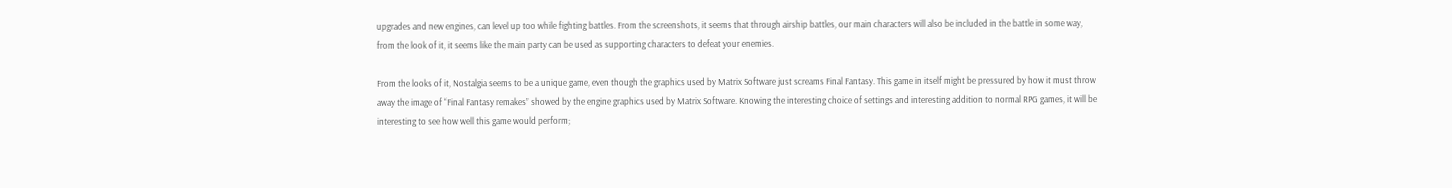upgrades and new engines, can level up too while fighting battles. From the screenshots, it seems that through airship battles, our main characters will also be included in the battle in some way, from the look of it, it seems like the main party can be used as supporting characters to defeat your enemies.

From the looks of it, Nostalgia seems to be a unique game, even though the graphics used by Matrix Software just screams Final Fantasy. This game in itself might be pressured by how it must throw away the image of “Final Fantasy remakes” showed by the engine graphics used by Matrix Software. Knowing the interesting choice of settings and interesting addition to normal RPG games, it will be interesting to see how well this game would perform;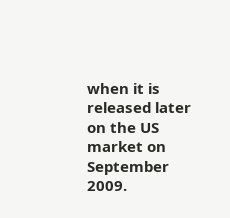when it is released later on the US market on September 2009.